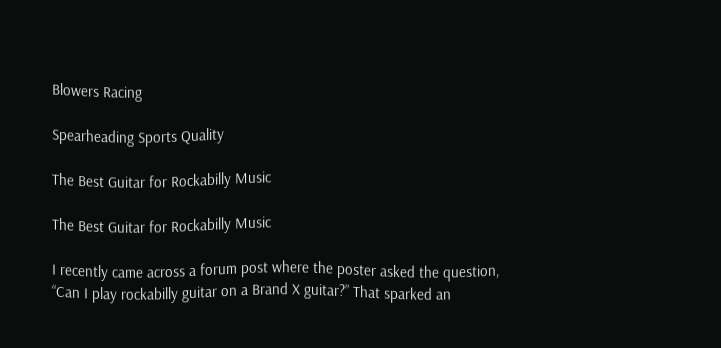Blowers Racing

Spearheading Sports Quality

The Best Guitar for Rockabilly Music

The Best Guitar for Rockabilly Music

I recently came across a forum post where the poster asked the question, “Can I play rockabilly guitar on a Brand X guitar?” That sparked an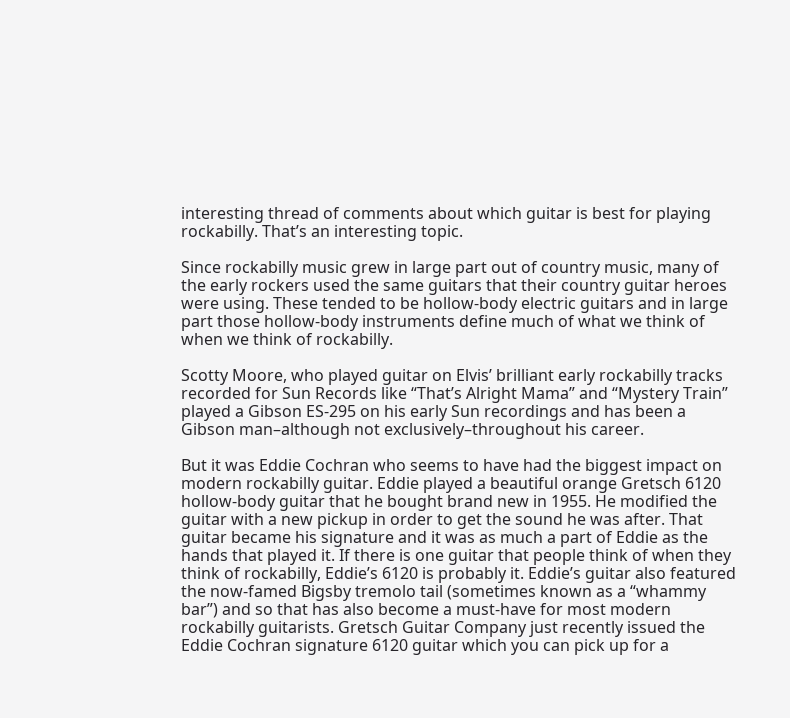interesting thread of comments about which guitar is best for playing rockabilly. That’s an interesting topic.

Since rockabilly music grew in large part out of country music, many of the early rockers used the same guitars that their country guitar heroes were using. These tended to be hollow-body electric guitars and in large part those hollow-body instruments define much of what we think of when we think of rockabilly.

Scotty Moore, who played guitar on Elvis’ brilliant early rockabilly tracks recorded for Sun Records like “That’s Alright Mama” and “Mystery Train” played a Gibson ES-295 on his early Sun recordings and has been a Gibson man–although not exclusively–throughout his career.

But it was Eddie Cochran who seems to have had the biggest impact on modern rockabilly guitar. Eddie played a beautiful orange Gretsch 6120 hollow-body guitar that he bought brand new in 1955. He modified the guitar with a new pickup in order to get the sound he was after. That guitar became his signature and it was as much a part of Eddie as the hands that played it. If there is one guitar that people think of when they think of rockabilly, Eddie’s 6120 is probably it. Eddie’s guitar also featured the now-famed Bigsby tremolo tail (sometimes known as a “whammy bar”) and so that has also become a must-have for most modern rockabilly guitarists. Gretsch Guitar Company just recently issued the Eddie Cochran signature 6120 guitar which you can pick up for a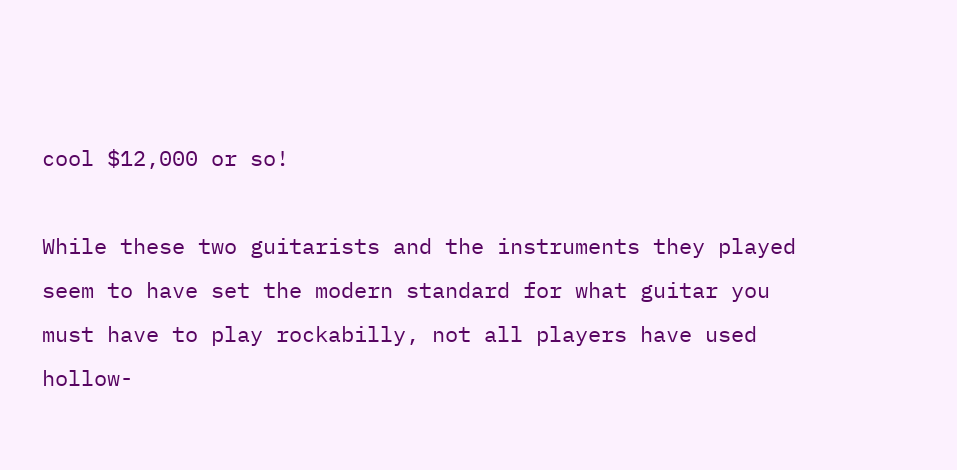cool $12,000 or so!

While these two guitarists and the instruments they played seem to have set the modern standard for what guitar you must have to play rockabilly, not all players have used hollow-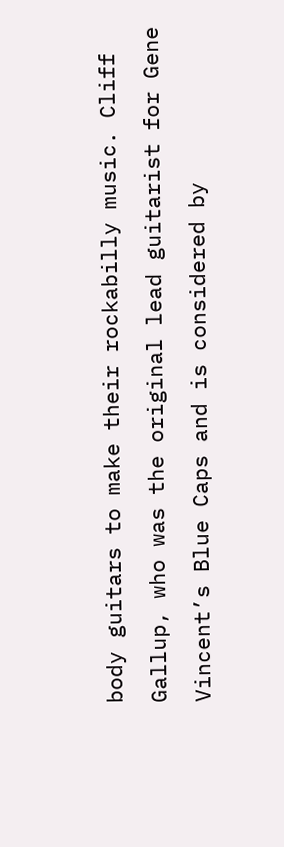body guitars to make their rockabilly music. Cliff Gallup, who was the original lead guitarist for Gene Vincent’s Blue Caps and is considered by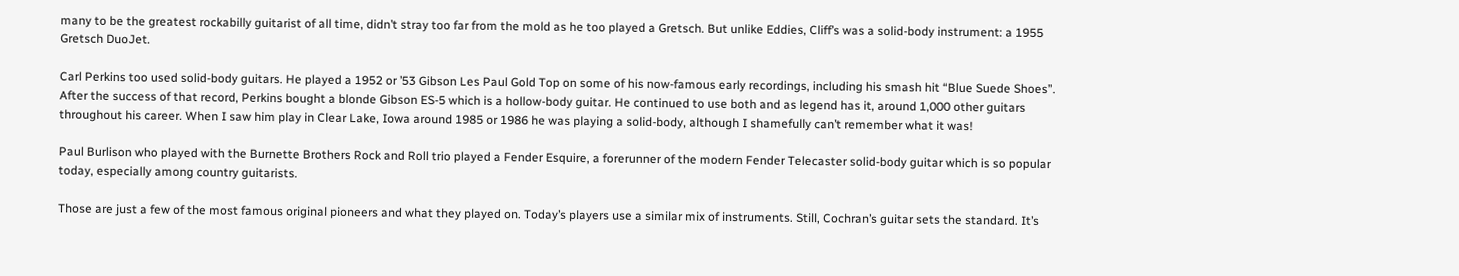many to be the greatest rockabilly guitarist of all time, didn’t stray too far from the mold as he too played a Gretsch. But unlike Eddies, Cliff’s was a solid-body instrument: a 1955 Gretsch DuoJet.

Carl Perkins too used solid-body guitars. He played a 1952 or ’53 Gibson Les Paul Gold Top on some of his now-famous early recordings, including his smash hit “Blue Suede Shoes”. After the success of that record, Perkins bought a blonde Gibson ES-5 which is a hollow-body guitar. He continued to use both and as legend has it, around 1,000 other guitars throughout his career. When I saw him play in Clear Lake, Iowa around 1985 or 1986 he was playing a solid-body, although I shamefully can’t remember what it was!

Paul Burlison who played with the Burnette Brothers Rock and Roll trio played a Fender Esquire, a forerunner of the modern Fender Telecaster solid-body guitar which is so popular today, especially among country guitarists.

Those are just a few of the most famous original pioneers and what they played on. Today’s players use a similar mix of instruments. Still, Cochran’s guitar sets the standard. It’s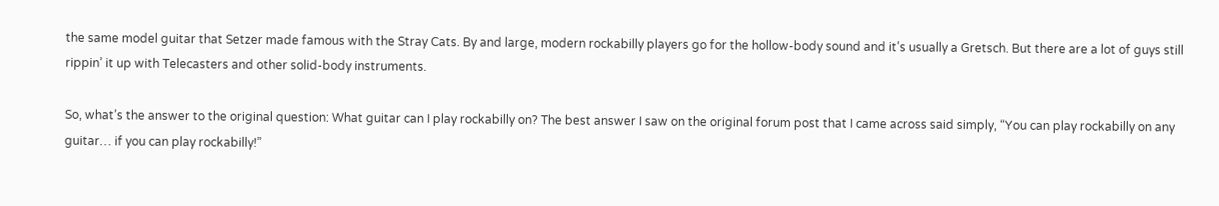the same model guitar that Setzer made famous with the Stray Cats. By and large, modern rockabilly players go for the hollow-body sound and it’s usually a Gretsch. But there are a lot of guys still rippin’ it up with Telecasters and other solid-body instruments.

So, what’s the answer to the original question: What guitar can I play rockabilly on? The best answer I saw on the original forum post that I came across said simply, “You can play rockabilly on any guitar… if you can play rockabilly!”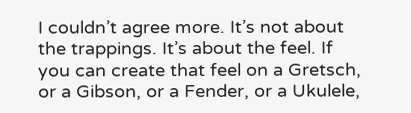I couldn’t agree more. It’s not about the trappings. It’s about the feel. If you can create that feel on a Gretsch, or a Gibson, or a Fender, or a Ukulele,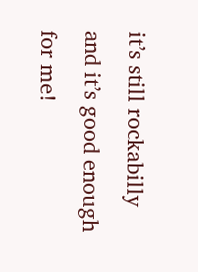it’s still rockabilly and it’s good enough for me!